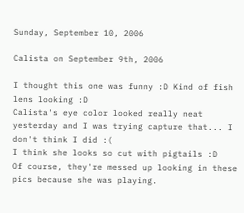Sunday, September 10, 2006

Calista on September 9th, 2006

I thought this one was funny :D Kind of fish lens looking :D
Calista's eye color looked really neat yesterday and I was trying capture that... I don't think I did :(
I think she looks so cut with pigtails :D
Of course, they're messed up looking in these pics because she was playing.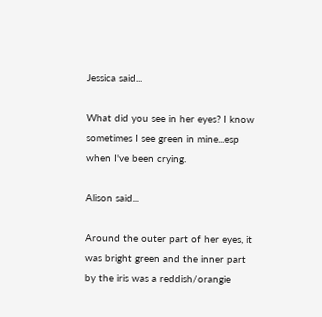Jessica said...

What did you see in her eyes? I know sometimes I see green in mine...esp when I've been crying.

Alison said...

Around the outer part of her eyes, it was bright green and the inner part by the iris was a reddish/orangie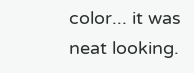color... it was neat looking.